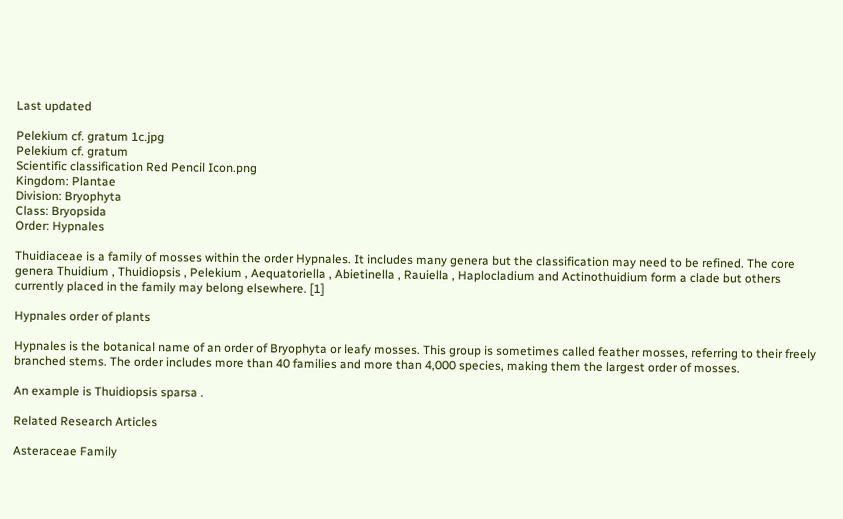Last updated

Pelekium cf. gratum 1c.jpg
Pelekium cf. gratum
Scientific classification Red Pencil Icon.png
Kingdom: Plantae
Division: Bryophyta
Class: Bryopsida
Order: Hypnales

Thuidiaceae is a family of mosses within the order Hypnales. It includes many genera but the classification may need to be refined. The core genera Thuidium , Thuidiopsis , Pelekium , Aequatoriella , Abietinella , Rauiella , Haplocladium and Actinothuidium form a clade but others currently placed in the family may belong elsewhere. [1]

Hypnales order of plants

Hypnales is the botanical name of an order of Bryophyta or leafy mosses. This group is sometimes called feather mosses, referring to their freely branched stems. The order includes more than 40 families and more than 4,000 species, making them the largest order of mosses.

An example is Thuidiopsis sparsa .

Related Research Articles

Asteraceae Family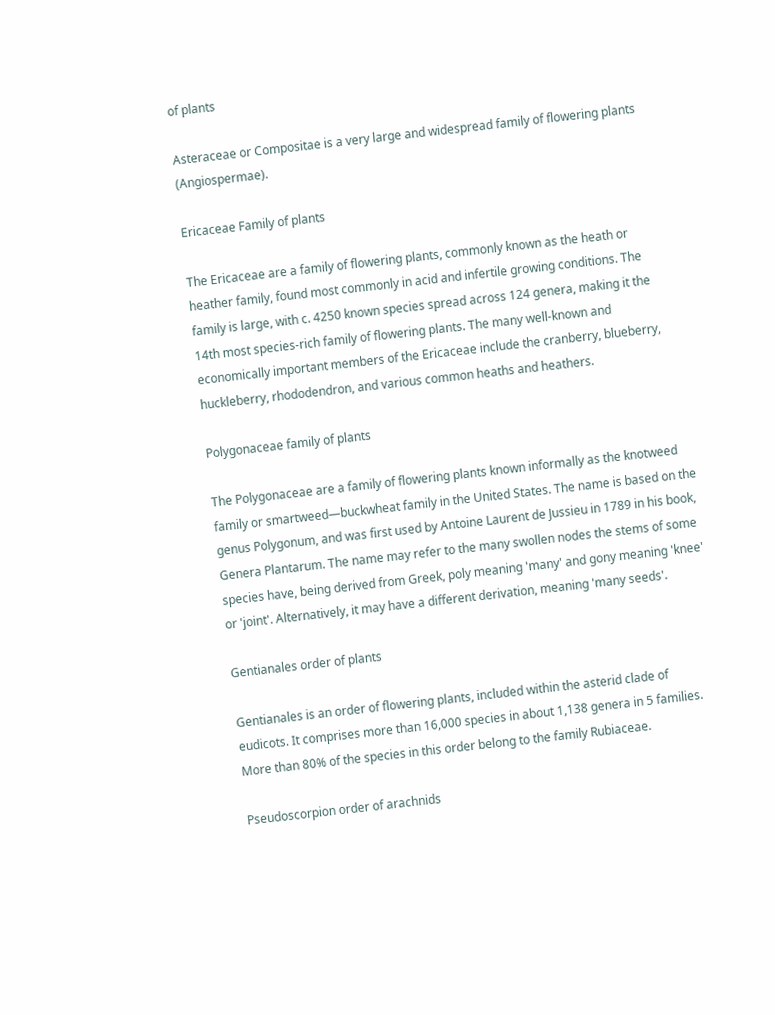of plants

Asteraceae or Compositae is a very large and widespread family of flowering plants (Angiospermae).

Ericaceae Family of plants

The Ericaceae are a family of flowering plants, commonly known as the heath or heather family, found most commonly in acid and infertile growing conditions. The family is large, with c. 4250 known species spread across 124 genera, making it the 14th most species-rich family of flowering plants. The many well-known and economically important members of the Ericaceae include the cranberry, blueberry, huckleberry, rhododendron, and various common heaths and heathers.

Polygonaceae family of plants

The Polygonaceae are a family of flowering plants known informally as the knotweed family or smartweed—buckwheat family in the United States. The name is based on the genus Polygonum, and was first used by Antoine Laurent de Jussieu in 1789 in his book, Genera Plantarum. The name may refer to the many swollen nodes the stems of some species have, being derived from Greek, poly meaning 'many' and gony meaning 'knee' or 'joint'. Alternatively, it may have a different derivation, meaning 'many seeds'.

Gentianales order of plants

Gentianales is an order of flowering plants, included within the asterid clade of eudicots. It comprises more than 16,000 species in about 1,138 genera in 5 families. More than 80% of the species in this order belong to the family Rubiaceae.

Pseudoscorpion order of arachnids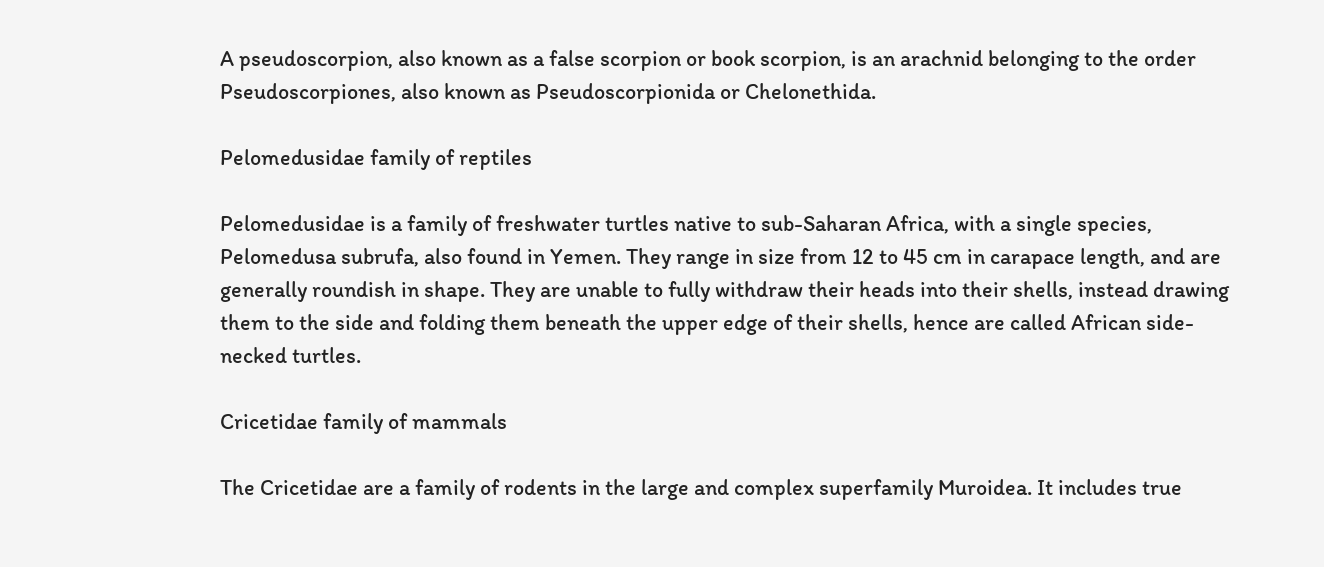A pseudoscorpion, also known as a false scorpion or book scorpion, is an arachnid belonging to the order Pseudoscorpiones, also known as Pseudoscorpionida or Chelonethida.

Pelomedusidae family of reptiles

Pelomedusidae is a family of freshwater turtles native to sub-Saharan Africa, with a single species, Pelomedusa subrufa, also found in Yemen. They range in size from 12 to 45 cm in carapace length, and are generally roundish in shape. They are unable to fully withdraw their heads into their shells, instead drawing them to the side and folding them beneath the upper edge of their shells, hence are called African side-necked turtles.

Cricetidae family of mammals

The Cricetidae are a family of rodents in the large and complex superfamily Muroidea. It includes true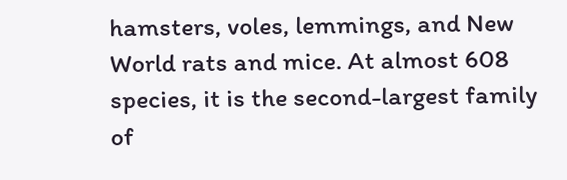hamsters, voles, lemmings, and New World rats and mice. At almost 608 species, it is the second-largest family of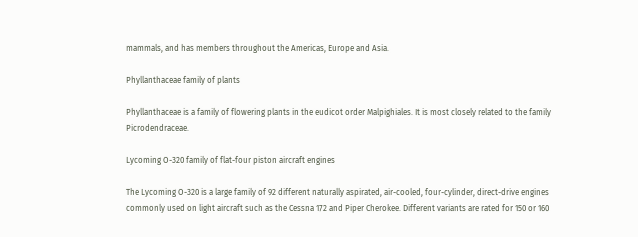mammals, and has members throughout the Americas, Europe and Asia.

Phyllanthaceae family of plants

Phyllanthaceae is a family of flowering plants in the eudicot order Malpighiales. It is most closely related to the family Picrodendraceae.

Lycoming O-320 family of flat-four piston aircraft engines

The Lycoming O-320 is a large family of 92 different naturally aspirated, air-cooled, four-cylinder, direct-drive engines commonly used on light aircraft such as the Cessna 172 and Piper Cherokee. Different variants are rated for 150 or 160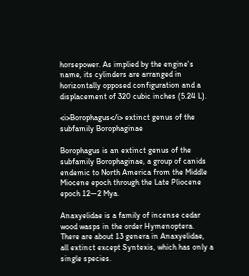horsepower. As implied by the engine's name, its cylinders are arranged in horizontally opposed configuration and a displacement of 320 cubic inches (5.24 L).

<i>Borophagus</i> extinct genus of the subfamily Borophaginae

Borophagus is an extinct genus of the subfamily Borophaginae, a group of canids endemic to North America from the Middle Miocene epoch through the Late Pliocene epoch 12—2 Mya.

Anaxyelidae is a family of incense cedar wood wasps in the order Hymenoptera. There are about 13 genera in Anaxyelidae, all extinct except Syntexis, which has only a single species.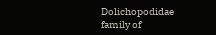Dolichopodidae family of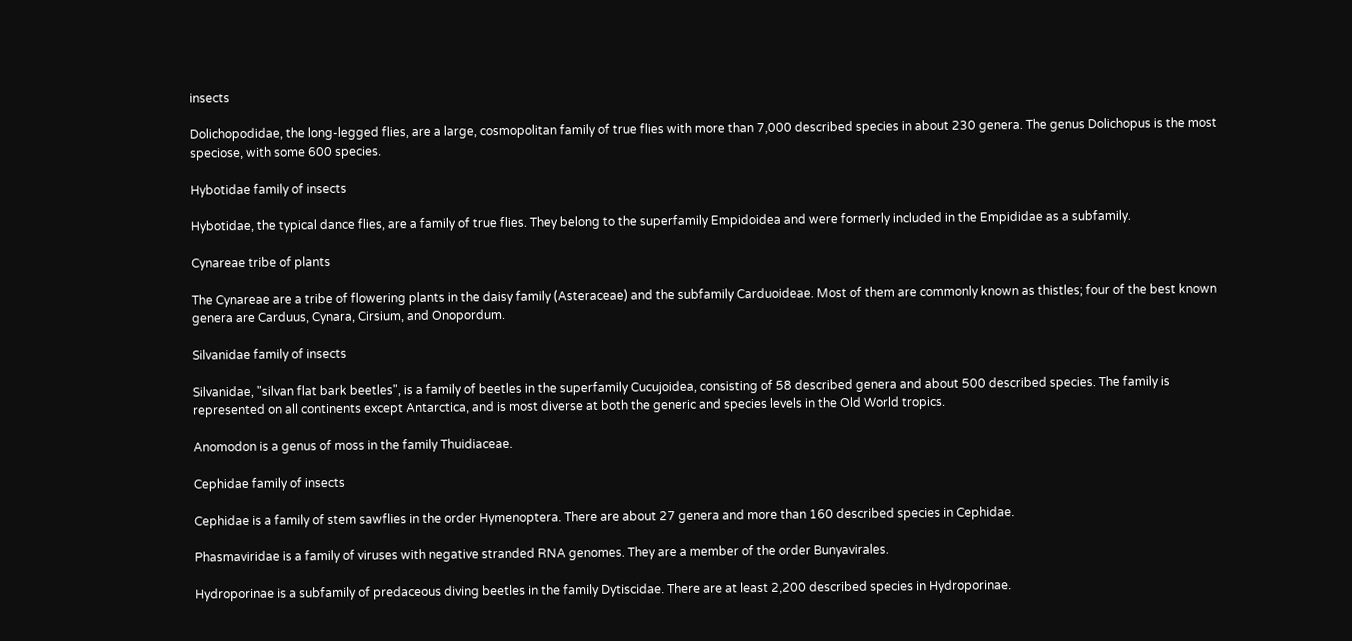insects

Dolichopodidae, the long-legged flies, are a large, cosmopolitan family of true flies with more than 7,000 described species in about 230 genera. The genus Dolichopus is the most speciose, with some 600 species.

Hybotidae family of insects

Hybotidae, the typical dance flies, are a family of true flies. They belong to the superfamily Empidoidea and were formerly included in the Empididae as a subfamily.

Cynareae tribe of plants

The Cynareae are a tribe of flowering plants in the daisy family (Asteraceae) and the subfamily Carduoideae. Most of them are commonly known as thistles; four of the best known genera are Carduus, Cynara, Cirsium, and Onopordum.

Silvanidae family of insects

Silvanidae, "silvan flat bark beetles", is a family of beetles in the superfamily Cucujoidea, consisting of 58 described genera and about 500 described species. The family is represented on all continents except Antarctica, and is most diverse at both the generic and species levels in the Old World tropics.

Anomodon is a genus of moss in the family Thuidiaceae.

Cephidae family of insects

Cephidae is a family of stem sawflies in the order Hymenoptera. There are about 27 genera and more than 160 described species in Cephidae.

Phasmaviridae is a family of viruses with negative stranded RNA genomes. They are a member of the order Bunyavirales.

Hydroporinae is a subfamily of predaceous diving beetles in the family Dytiscidae. There are at least 2,200 described species in Hydroporinae.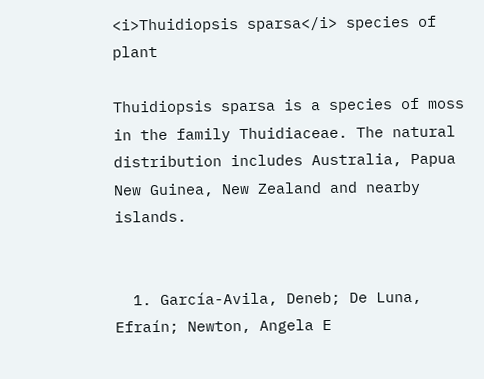<i>Thuidiopsis sparsa</i> species of plant

Thuidiopsis sparsa is a species of moss in the family Thuidiaceae. The natural distribution includes Australia, Papua New Guinea, New Zealand and nearby islands.


  1. García-Avila, Deneb; De Luna, Efraín; Newton, Angela E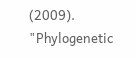(2009). "Phylogenetic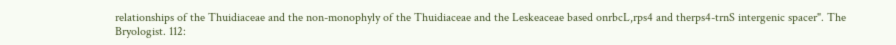relationships of the Thuidiaceae and the non-monophyly of the Thuidiaceae and the Leskeaceae based onrbcL,rps4 and therps4-trnS intergenic spacer". The Bryologist. 112: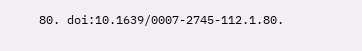80. doi:10.1639/0007-2745-112.1.80.